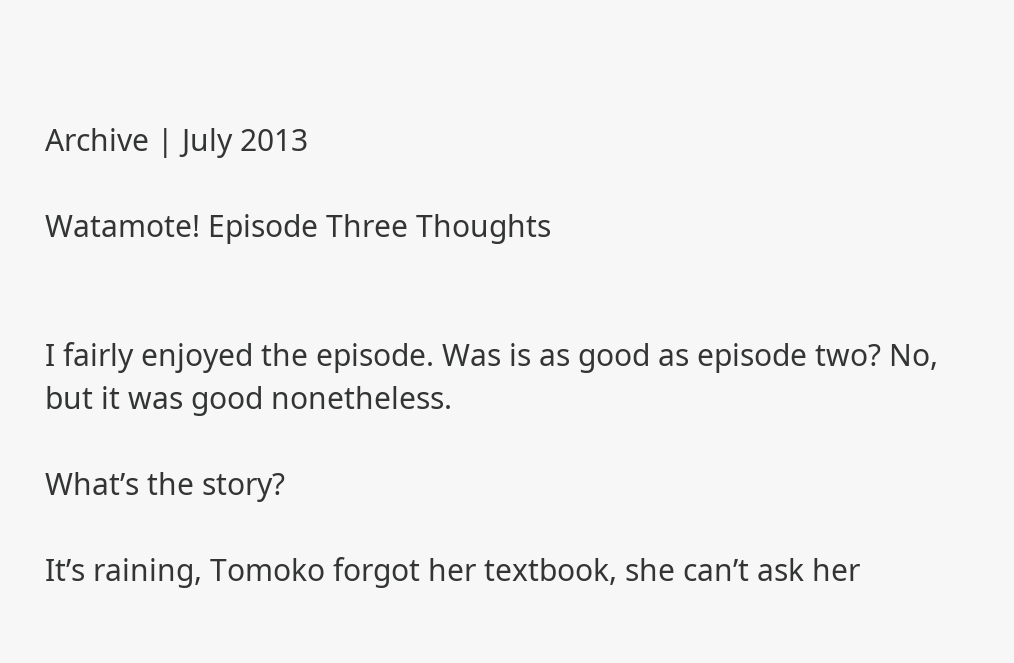Archive | July 2013

Watamote! Episode Three Thoughts


I fairly enjoyed the episode. Was is as good as episode two? No, but it was good nonetheless.

What’s the story?

It’s raining, Tomoko forgot her textbook, she can’t ask her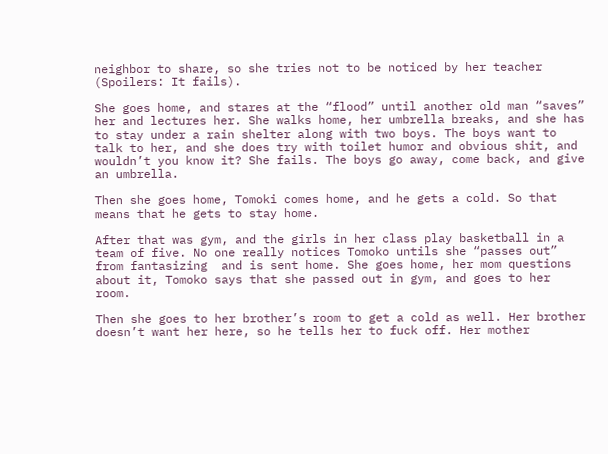neighbor to share, so she tries not to be noticed by her teacher (Spoilers: It fails).

She goes home, and stares at the “flood” until another old man “saves” her and lectures her. She walks home, her umbrella breaks, and she has to stay under a rain shelter along with two boys. The boys want to talk to her, and she does try with toilet humor and obvious shit, and wouldn’t you know it? She fails. The boys go away, come back, and give an umbrella.

Then she goes home, Tomoki comes home, and he gets a cold. So that means that he gets to stay home.

After that was gym, and the girls in her class play basketball in a team of five. No one really notices Tomoko untils she “passes out” from fantasizing  and is sent home. She goes home, her mom questions about it, Tomoko says that she passed out in gym, and goes to her room.

Then she goes to her brother’s room to get a cold as well. Her brother doesn’t want her here, so he tells her to fuck off. Her mother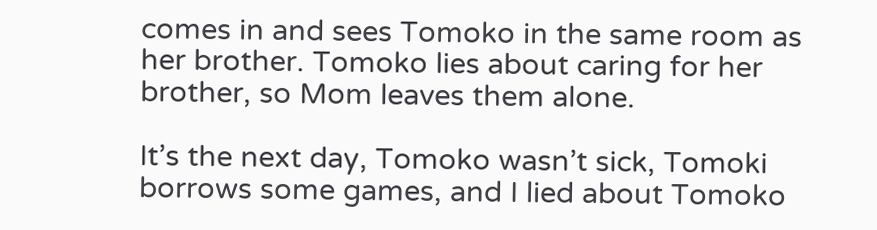comes in and sees Tomoko in the same room as her brother. Tomoko lies about caring for her brother, so Mom leaves them alone.

It’s the next day, Tomoko wasn’t sick, Tomoki borrows some games, and I lied about Tomoko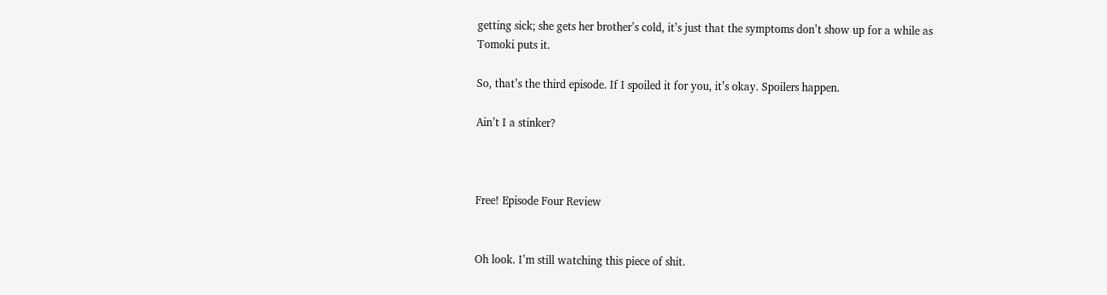getting sick; she gets her brother’s cold, it’s just that the symptoms don’t show up for a while as Tomoki puts it.

So, that’s the third episode. If I spoiled it for you, it’s okay. Spoilers happen.

Ain’t I a stinker?



Free! Episode Four Review


Oh look. I’m still watching this piece of shit.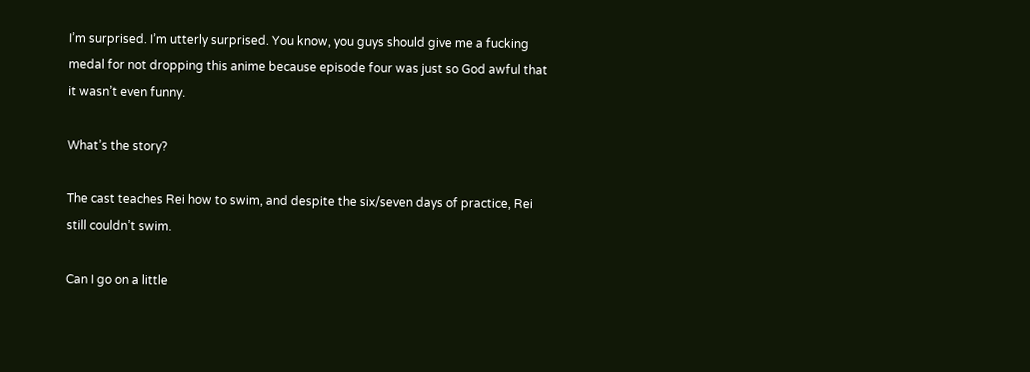I’m surprised. I’m utterly surprised. You know, you guys should give me a fucking medal for not dropping this anime because episode four was just so God awful that it wasn’t even funny.

What’s the story?

The cast teaches Rei how to swim, and despite the six/seven days of practice, Rei still couldn’t swim.

Can I go on a little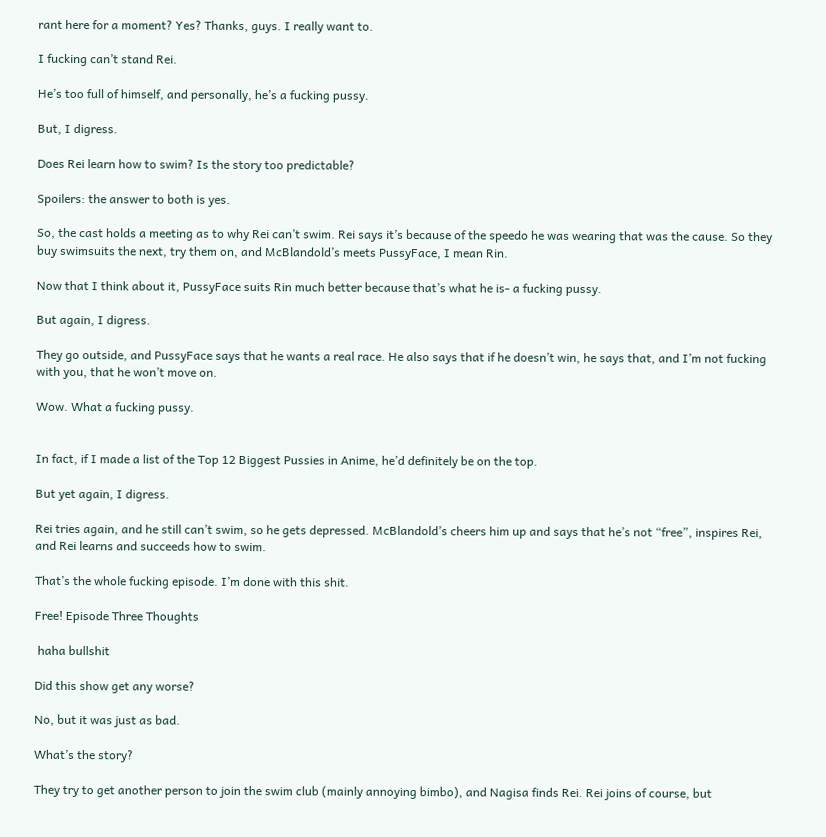rant here for a moment? Yes? Thanks, guys. I really want to.

I fucking can’t stand Rei.

He’s too full of himself, and personally, he’s a fucking pussy.

But, I digress.

Does Rei learn how to swim? Is the story too predictable?

Spoilers: the answer to both is yes.

So, the cast holds a meeting as to why Rei can’t swim. Rei says it’s because of the speedo he was wearing that was the cause. So they buy swimsuits the next, try them on, and McBlandold’s meets PussyFace, I mean Rin.

Now that I think about it, PussyFace suits Rin much better because that’s what he is- a fucking pussy.

But again, I digress.

They go outside, and PussyFace says that he wants a real race. He also says that if he doesn’t win, he says that, and I’m not fucking with you, that he won’t move on.

Wow. What a fucking pussy.


In fact, if I made a list of the Top 12 Biggest Pussies in Anime, he’d definitely be on the top.

But yet again, I digress.

Rei tries again, and he still can’t swim, so he gets depressed. McBlandold’s cheers him up and says that he’s not “free”, inspires Rei, and Rei learns and succeeds how to swim.

That’s the whole fucking episode. I’m done with this shit.

Free! Episode Three Thoughts

 haha bullshit

Did this show get any worse?

No, but it was just as bad.

What’s the story?

They try to get another person to join the swim club (mainly annoying bimbo), and Nagisa finds Rei. Rei joins of course, but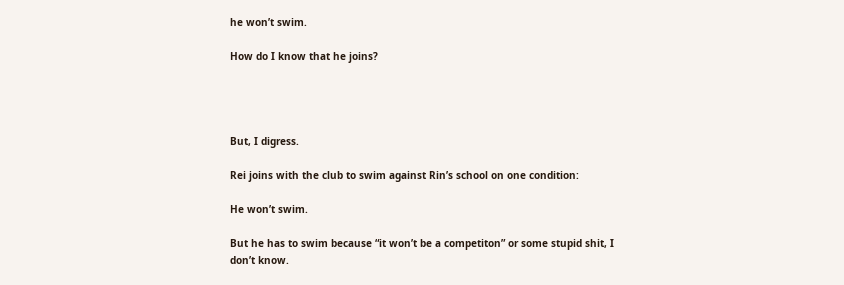he won’t swim.

How do I know that he joins?




But, I digress.

Rei joins with the club to swim against Rin’s school on one condition:

He won’t swim.

But he has to swim because “it won’t be a competiton” or some stupid shit, I don’t know.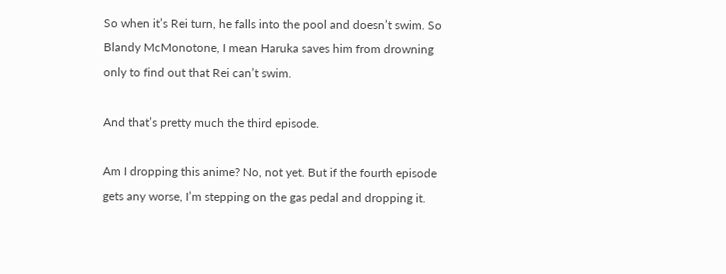So when it’s Rei turn, he falls into the pool and doesn’t swim. So Blandy McMonotone, I mean Haruka saves him from drowning only to find out that Rei can’t swim.

And that’s pretty much the third episode.

Am I dropping this anime? No, not yet. But if the fourth episode gets any worse, I’m stepping on the gas pedal and dropping it.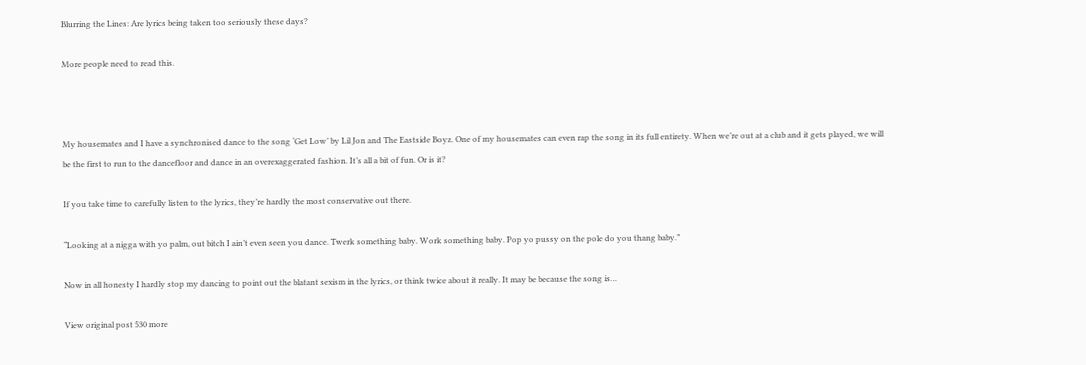Blurring the Lines: Are lyrics being taken too seriously these days?

More people need to read this.



My housemates and I have a synchronised dance to the song ‘Get Low’ by Lil Jon and The Eastside Boyz. One of my housemates can even rap the song in its full entirety. When we’re out at a club and it gets played, we will be the first to run to the dancefloor and dance in an overexaggerated fashion. It’s all a bit of fun. Or is it?

If you take time to carefully listen to the lyrics, they’re hardly the most conservative out there.

“Looking at a nigga with yo palm, out bitch I ain’t even seen you dance. Twerk something baby. Work something baby. Pop yo pussy on the pole do you thang baby.”

Now in all honesty I hardly stop my dancing to point out the blatant sexism in the lyrics, or think twice about it really. It may be because the song is…

View original post 530 more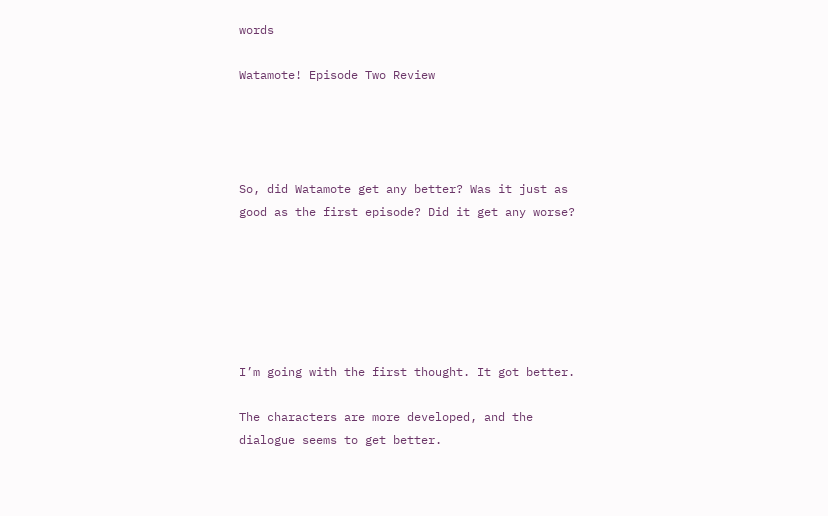words

Watamote! Episode Two Review




So, did Watamote get any better? Was it just as good as the first episode? Did it get any worse?






I’m going with the first thought. It got better.

The characters are more developed, and the dialogue seems to get better.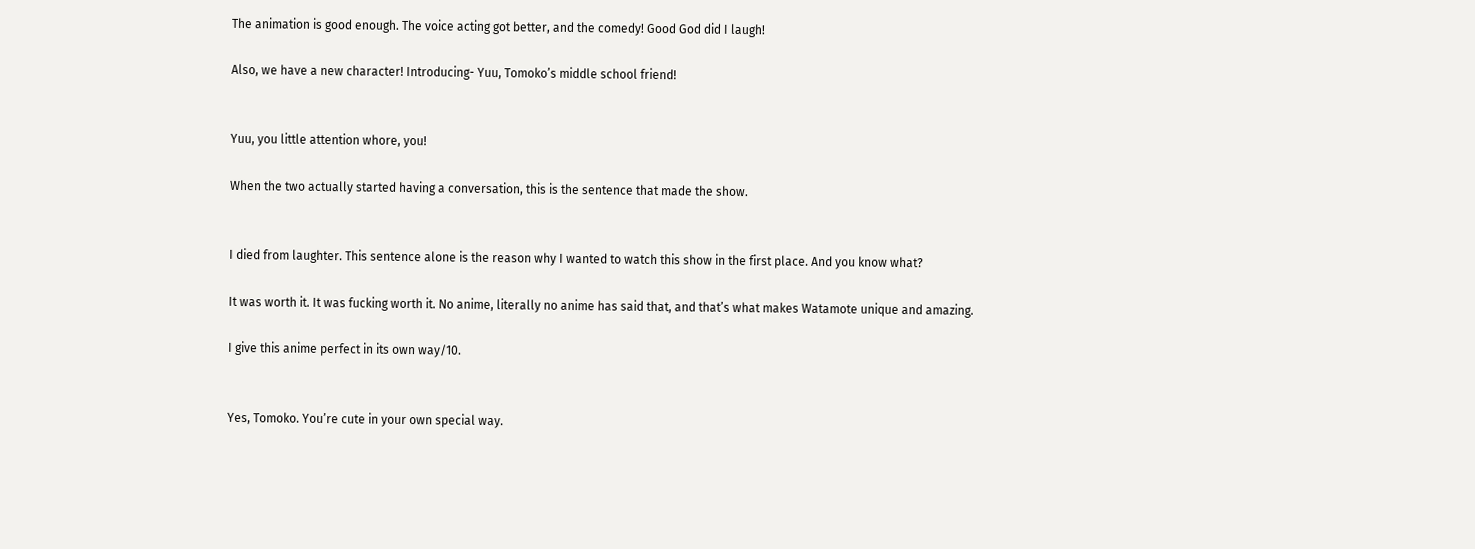The animation is good enough. The voice acting got better, and the comedy! Good God did I laugh!

Also, we have a new character! Introducing- Yuu, Tomoko’s middle school friend!


Yuu, you little attention whore, you!

When the two actually started having a conversation, this is the sentence that made the show.


I died from laughter. This sentence alone is the reason why I wanted to watch this show in the first place. And you know what?

It was worth it. It was fucking worth it. No anime, literally no anime has said that, and that’s what makes Watamote unique and amazing.

I give this anime perfect in its own way/10.


Yes, Tomoko. You’re cute in your own special way.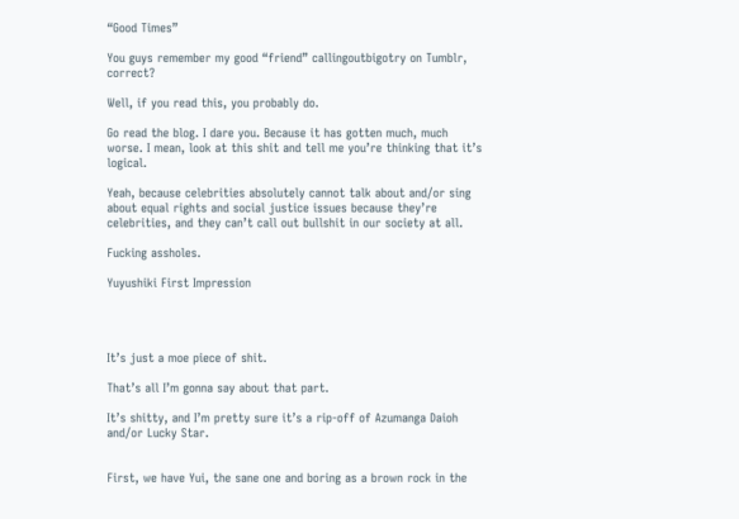“Good Times”

You guys remember my good “friend” callingoutbigotry on Tumblr, correct?

Well, if you read this, you probably do.

Go read the blog. I dare you. Because it has gotten much, much worse. I mean, look at this shit and tell me you’re thinking that it’s logical.

Yeah, because celebrities absolutely cannot talk about and/or sing about equal rights and social justice issues because they’re celebrities, and they can’t call out bullshit in our society at all.

Fucking assholes.

Yuyushiki First Impression




It’s just a moe piece of shit.

That’s all I’m gonna say about that part.

It’s shitty, and I’m pretty sure it’s a rip-off of Azumanga Daioh and/or Lucky Star.


First, we have Yui, the sane one and boring as a brown rock in the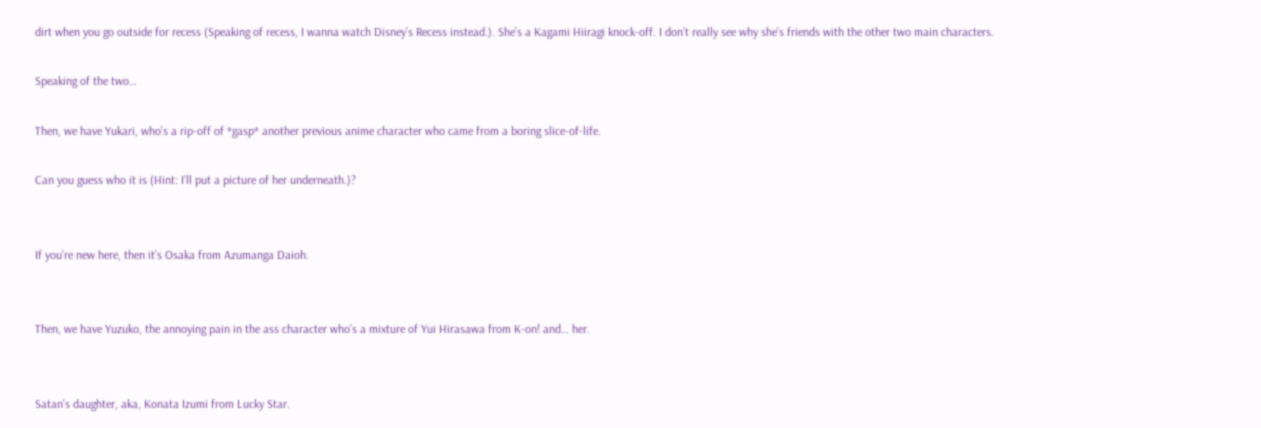dirt when you go outside for recess (Speaking of recess, I wanna watch Disney’s Recess instead.). She’s a Kagami Hiiragi knock-off. I don’t really see why she’s friends with the other two main characters.

Speaking of the two…

Then, we have Yukari, who’s a rip-off of *gasp* another previous anime character who came from a boring slice-of-life.

Can you guess who it is (Hint: I’ll put a picture of her underneath.)?


If you’re new here, then it’s Osaka from Azumanga Daioh.


Then, we have Yuzuko, the annoying pain in the ass character who’s a mixture of Yui Hirasawa from K-on! and… her.


Satan’s daughter, aka, Konata Izumi from Lucky Star.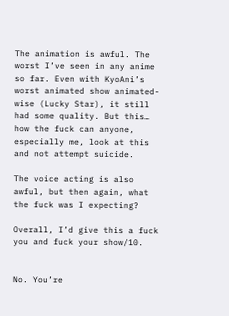The animation is awful. The worst I’ve seen in any anime so far. Even with KyoAni’s worst animated show animated-wise (Lucky Star), it still had some quality. But this… how the fuck can anyone, especially me, look at this and not attempt suicide.

The voice acting is also awful, but then again, what the fuck was I expecting?

Overall, I’d give this a fuck you and fuck your show/10.


No. You’re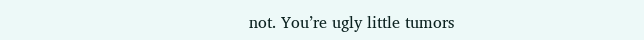not. You’re ugly little tumors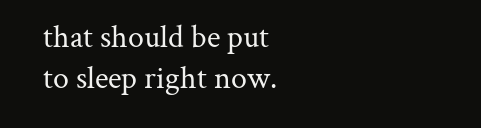that should be put to sleep right now.